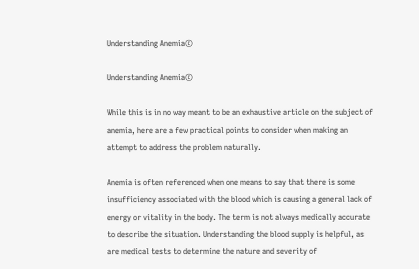Understanding Anemia©

Understanding Anemia©

While this is in no way meant to be an exhaustive article on the subject of anemia, here are a few practical points to consider when making an attempt to address the problem naturally.

Anemia is often referenced when one means to say that there is some insufficiency associated with the blood which is causing a general lack of energy or vitality in the body. The term is not always medically accurate to describe the situation. Understanding the blood supply is helpful, as are medical tests to determine the nature and severity of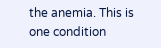the anemia. This is one condition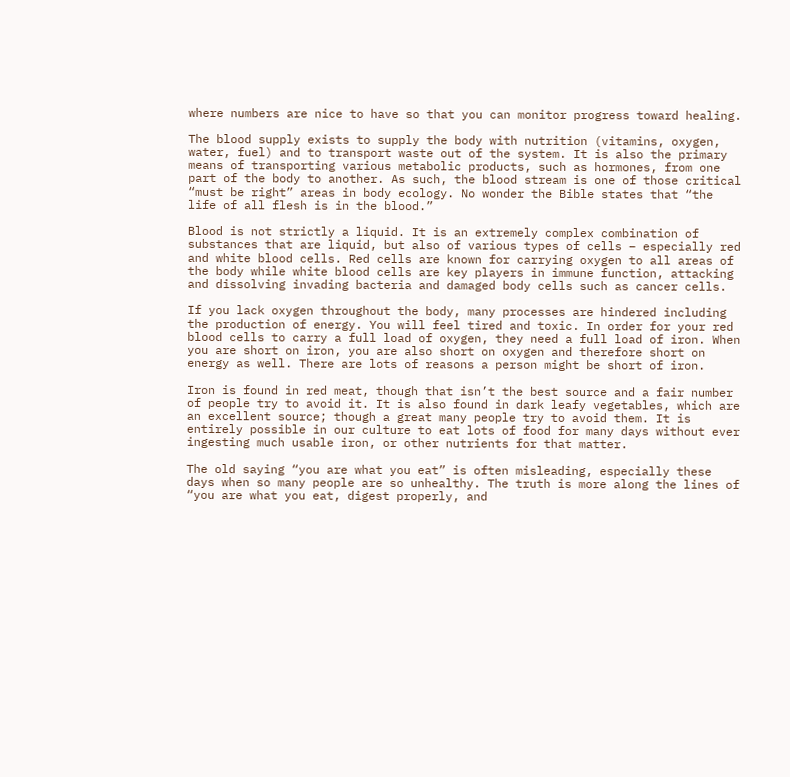where numbers are nice to have so that you can monitor progress toward healing.

The blood supply exists to supply the body with nutrition (vitamins, oxygen, water, fuel) and to transport waste out of the system. It is also the primary means of transporting various metabolic products, such as hormones, from one part of the body to another. As such, the blood stream is one of those critical “must be right” areas in body ecology. No wonder the Bible states that “the life of all flesh is in the blood.”

Blood is not strictly a liquid. It is an extremely complex combination of substances that are liquid, but also of various types of cells – especially red and white blood cells. Red cells are known for carrying oxygen to all areas of the body while white blood cells are key players in immune function, attacking and dissolving invading bacteria and damaged body cells such as cancer cells.

If you lack oxygen throughout the body, many processes are hindered including the production of energy. You will feel tired and toxic. In order for your red blood cells to carry a full load of oxygen, they need a full load of iron. When you are short on iron, you are also short on oxygen and therefore short on energy as well. There are lots of reasons a person might be short of iron.

Iron is found in red meat, though that isn’t the best source and a fair number of people try to avoid it. It is also found in dark leafy vegetables, which are an excellent source; though a great many people try to avoid them. It is entirely possible in our culture to eat lots of food for many days without ever ingesting much usable iron, or other nutrients for that matter.

The old saying “you are what you eat” is often misleading, especially these days when so many people are so unhealthy. The truth is more along the lines of “you are what you eat, digest properly, and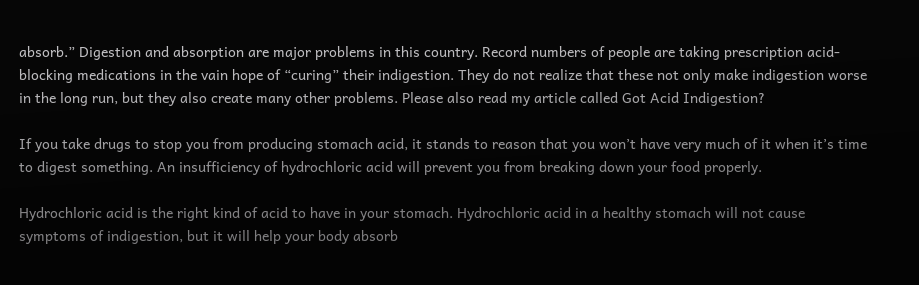absorb.” Digestion and absorption are major problems in this country. Record numbers of people are taking prescription acid-blocking medications in the vain hope of “curing” their indigestion. They do not realize that these not only make indigestion worse in the long run, but they also create many other problems. Please also read my article called Got Acid Indigestion?

If you take drugs to stop you from producing stomach acid, it stands to reason that you won’t have very much of it when it’s time to digest something. An insufficiency of hydrochloric acid will prevent you from breaking down your food properly.

Hydrochloric acid is the right kind of acid to have in your stomach. Hydrochloric acid in a healthy stomach will not cause symptoms of indigestion, but it will help your body absorb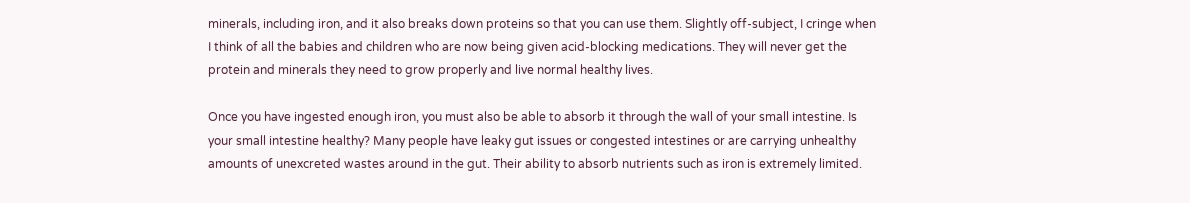minerals, including iron, and it also breaks down proteins so that you can use them. Slightly off-subject, I cringe when I think of all the babies and children who are now being given acid-blocking medications. They will never get the protein and minerals they need to grow properly and live normal healthy lives.

Once you have ingested enough iron, you must also be able to absorb it through the wall of your small intestine. Is your small intestine healthy? Many people have leaky gut issues or congested intestines or are carrying unhealthy amounts of unexcreted wastes around in the gut. Their ability to absorb nutrients such as iron is extremely limited.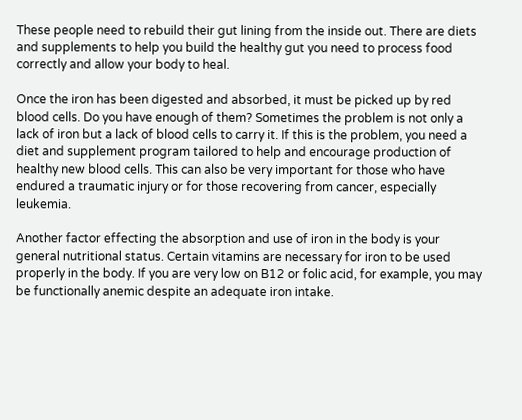These people need to rebuild their gut lining from the inside out. There are diets and supplements to help you build the healthy gut you need to process food correctly and allow your body to heal.

Once the iron has been digested and absorbed, it must be picked up by red blood cells. Do you have enough of them? Sometimes the problem is not only a lack of iron but a lack of blood cells to carry it. If this is the problem, you need a diet and supplement program tailored to help and encourage production of healthy new blood cells. This can also be very important for those who have endured a traumatic injury or for those recovering from cancer, especially leukemia.

Another factor effecting the absorption and use of iron in the body is your general nutritional status. Certain vitamins are necessary for iron to be used properly in the body. If you are very low on B12 or folic acid, for example, you may be functionally anemic despite an adequate iron intake.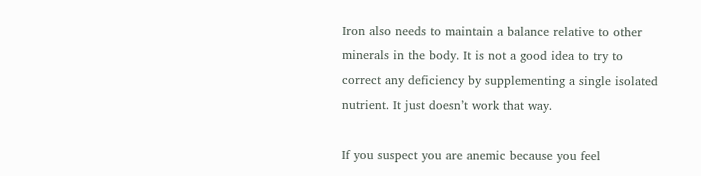Iron also needs to maintain a balance relative to other minerals in the body. It is not a good idea to try to correct any deficiency by supplementing a single isolated nutrient. It just doesn’t work that way.

If you suspect you are anemic because you feel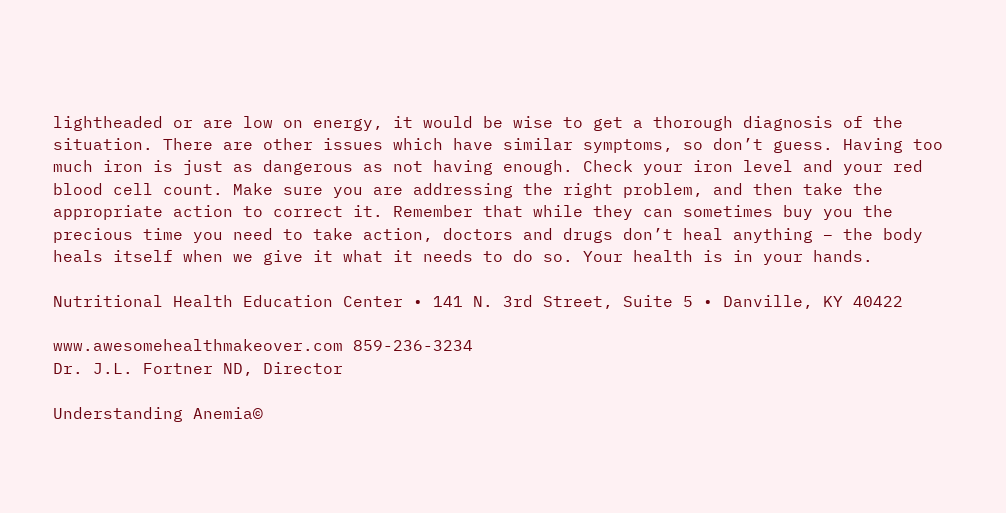lightheaded or are low on energy, it would be wise to get a thorough diagnosis of the situation. There are other issues which have similar symptoms, so don’t guess. Having too much iron is just as dangerous as not having enough. Check your iron level and your red blood cell count. Make sure you are addressing the right problem, and then take the appropriate action to correct it. Remember that while they can sometimes buy you the precious time you need to take action, doctors and drugs don’t heal anything – the body heals itself when we give it what it needs to do so. Your health is in your hands.

Nutritional Health Education Center • 141 N. 3rd Street, Suite 5 • Danville, KY 40422

www.awesomehealthmakeover.com 859-236-3234
Dr. J.L. Fortner ND, Director

Understanding Anemia©